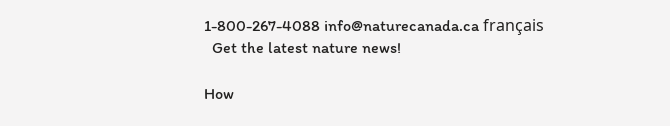1-800-267-4088 info@naturecanada.ca français
  Get the latest nature news!

How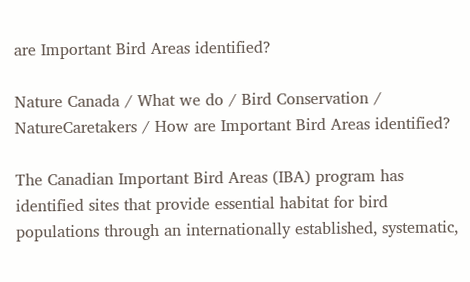are Important Bird Areas identified?

Nature Canada / What we do / Bird Conservation / NatureCaretakers / How are Important Bird Areas identified?

The Canadian Important Bird Areas (IBA) program has identified sites that provide essential habitat for bird populations through an internationally established, systematic,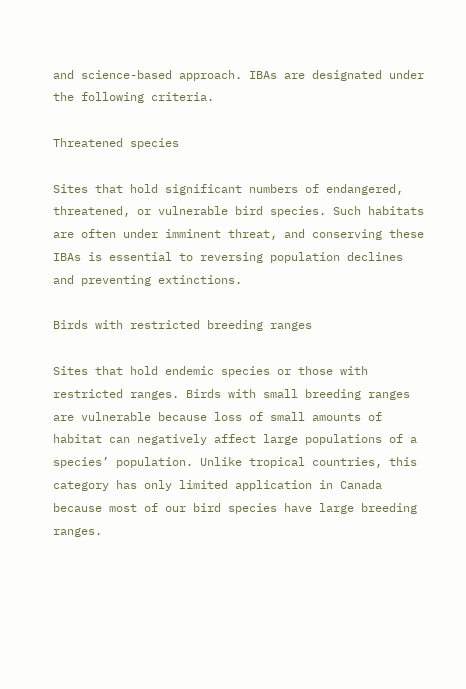and science-based approach. IBAs are designated under the following criteria.

Threatened species

Sites that hold significant numbers of endangered, threatened, or vulnerable bird species. Such habitats are often under imminent threat, and conserving these IBAs is essential to reversing population declines and preventing extinctions.

Birds with restricted breeding ranges

Sites that hold endemic species or those with restricted ranges. Birds with small breeding ranges are vulnerable because loss of small amounts of habitat can negatively affect large populations of a species’ population. Unlike tropical countries, this category has only limited application in Canada because most of our bird species have large breeding ranges.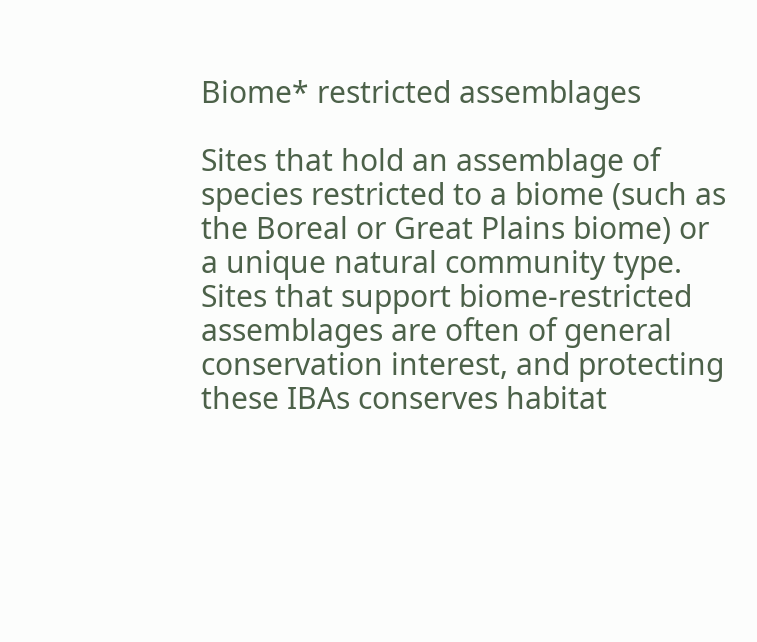Biome* restricted assemblages

Sites that hold an assemblage of species restricted to a biome (such as the Boreal or Great Plains biome) or a unique natural community type. Sites that support biome-restricted assemblages are often of general conservation interest, and protecting these IBAs conserves habitat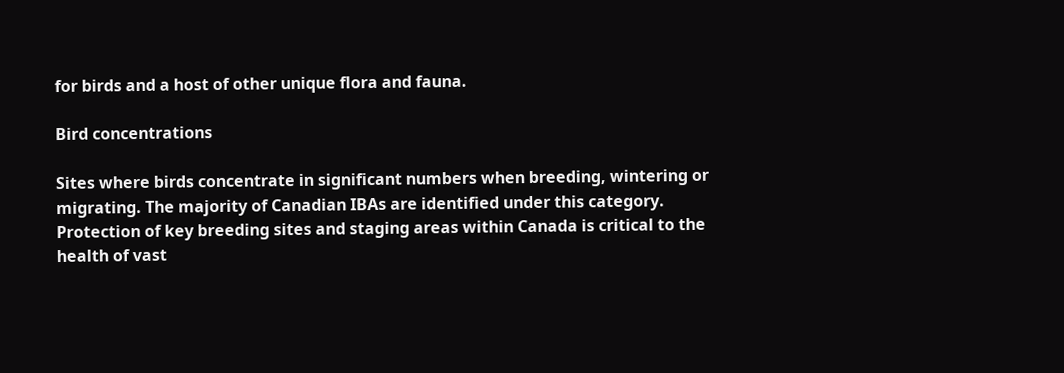for birds and a host of other unique flora and fauna.

Bird concentrations

Sites where birds concentrate in significant numbers when breeding, wintering or migrating. The majority of Canadian IBAs are identified under this category. Protection of key breeding sites and staging areas within Canada is critical to the health of vast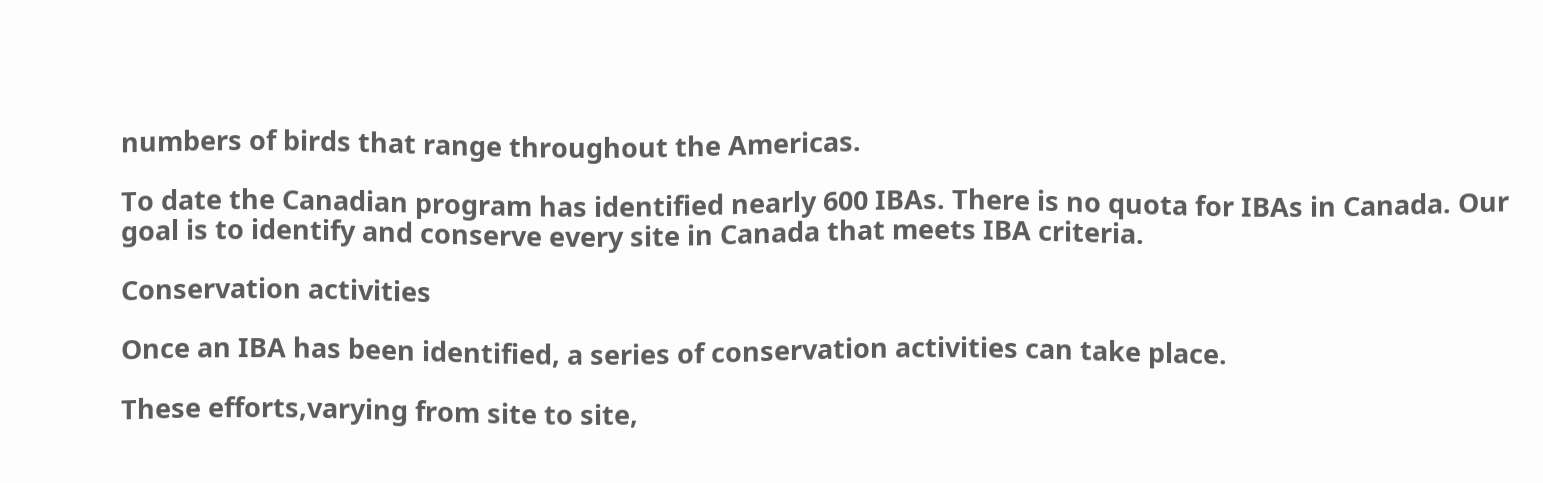numbers of birds that range throughout the Americas.

To date the Canadian program has identified nearly 600 IBAs. There is no quota for IBAs in Canada. Our goal is to identify and conserve every site in Canada that meets IBA criteria.

Conservation activities

Once an IBA has been identified, a series of conservation activities can take place.

These efforts,varying from site to site,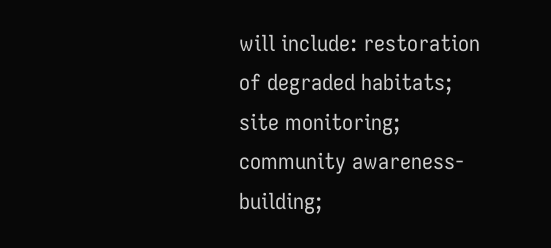will include: restoration of degraded habitats; site monitoring; community awareness-building;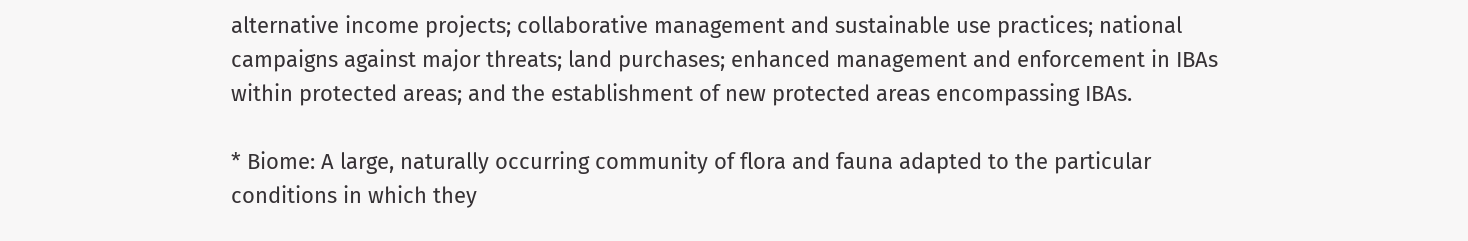alternative income projects; collaborative management and sustainable use practices; national campaigns against major threats; land purchases; enhanced management and enforcement in IBAs within protected areas; and the establishment of new protected areas encompassing IBAs.

* Biome: A large, naturally occurring community of flora and fauna adapted to the particular conditions in which they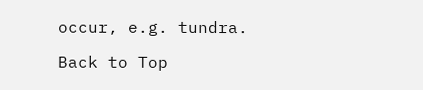occur, e.g. tundra.

Back to Top